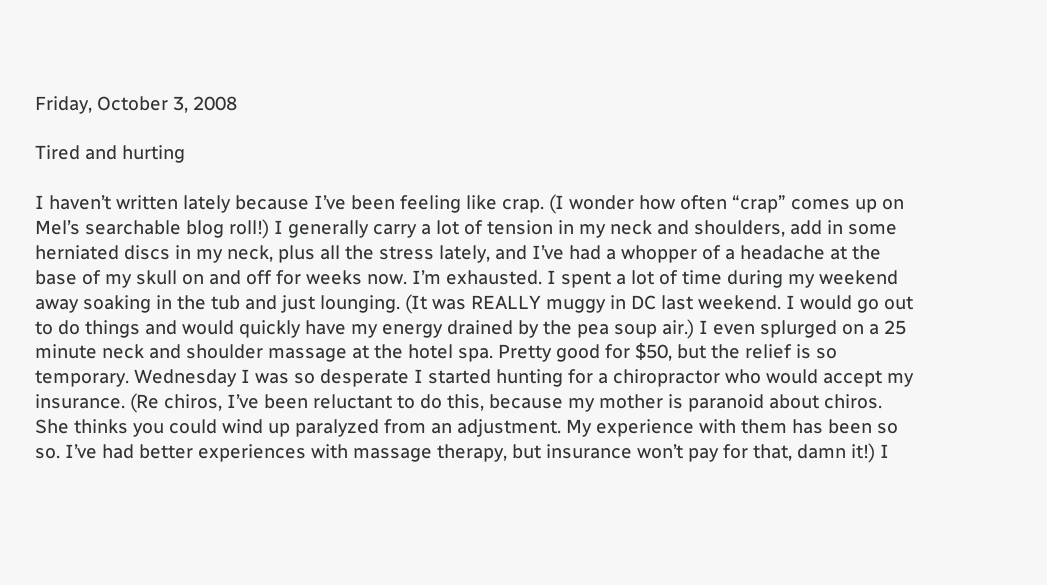Friday, October 3, 2008

Tired and hurting

I haven’t written lately because I’ve been feeling like crap. (I wonder how often “crap” comes up on Mel’s searchable blog roll!) I generally carry a lot of tension in my neck and shoulders, add in some herniated discs in my neck, plus all the stress lately, and I’ve had a whopper of a headache at the base of my skull on and off for weeks now. I’m exhausted. I spent a lot of time during my weekend away soaking in the tub and just lounging. (It was REALLY muggy in DC last weekend. I would go out to do things and would quickly have my energy drained by the pea soup air.) I even splurged on a 25 minute neck and shoulder massage at the hotel spa. Pretty good for $50, but the relief is so temporary. Wednesday I was so desperate I started hunting for a chiropractor who would accept my insurance. (Re chiros, I’ve been reluctant to do this, because my mother is paranoid about chiros. She thinks you could wind up paralyzed from an adjustment. My experience with them has been so so. I’ve had better experiences with massage therapy, but insurance won’t pay for that, damn it!) I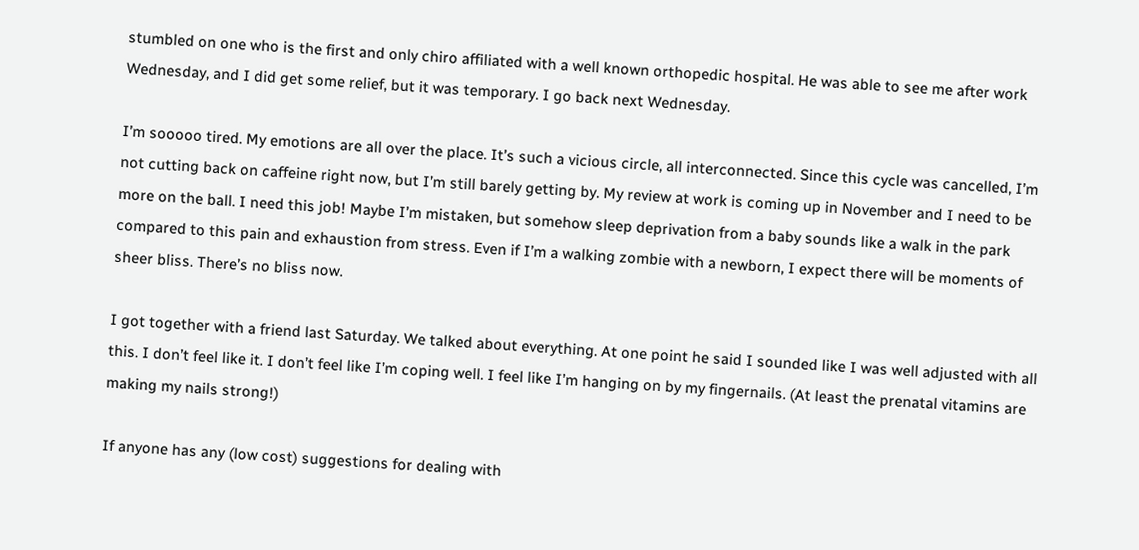stumbled on one who is the first and only chiro affiliated with a well known orthopedic hospital. He was able to see me after work Wednesday, and I did get some relief, but it was temporary. I go back next Wednesday.

I’m sooooo tired. My emotions are all over the place. It’s such a vicious circle, all interconnected. Since this cycle was cancelled, I’m not cutting back on caffeine right now, but I’m still barely getting by. My review at work is coming up in November and I need to be more on the ball. I need this job! Maybe I’m mistaken, but somehow sleep deprivation from a baby sounds like a walk in the park compared to this pain and exhaustion from stress. Even if I’m a walking zombie with a newborn, I expect there will be moments of sheer bliss. There’s no bliss now.

I got together with a friend last Saturday. We talked about everything. At one point he said I sounded like I was well adjusted with all this. I don’t feel like it. I don’t feel like I’m coping well. I feel like I’m hanging on by my fingernails. (At least the prenatal vitamins are making my nails strong!)

If anyone has any (low cost) suggestions for dealing with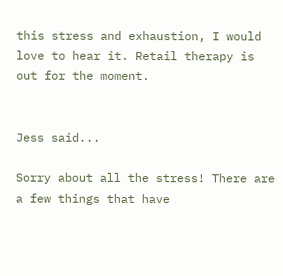this stress and exhaustion, I would love to hear it. Retail therapy is out for the moment.


Jess said...

Sorry about all the stress! There are a few things that have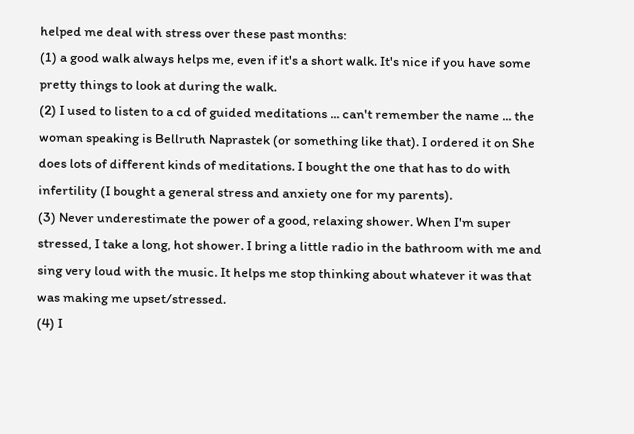helped me deal with stress over these past months:
(1) a good walk always helps me, even if it's a short walk. It's nice if you have some pretty things to look at during the walk.
(2) I used to listen to a cd of guided meditations ... can't remember the name ... the woman speaking is Bellruth Naprastek (or something like that). I ordered it on She does lots of different kinds of meditations. I bought the one that has to do with infertility (I bought a general stress and anxiety one for my parents).
(3) Never underestimate the power of a good, relaxing shower. When I'm super stressed, I take a long, hot shower. I bring a little radio in the bathroom with me and sing very loud with the music. It helps me stop thinking about whatever it was that was making me upset/stressed.
(4) I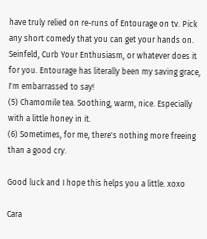have truly relied on re-runs of Entourage on tv. Pick any short comedy that you can get your hands on. Seinfeld, Curb Your Enthusiasm, or whatever does it for you. Entourage has literally been my saving grace, I'm embarrassed to say!
(5) Chamomile tea. Soothing, warm, nice. Especially with a little honey in it.
(6) Sometimes, for me, there's nothing more freeing than a good cry.

Good luck and I hope this helps you a little. xoxo

Cara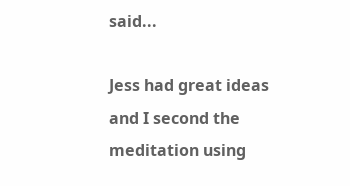said...

Jess had great ideas and I second the meditation using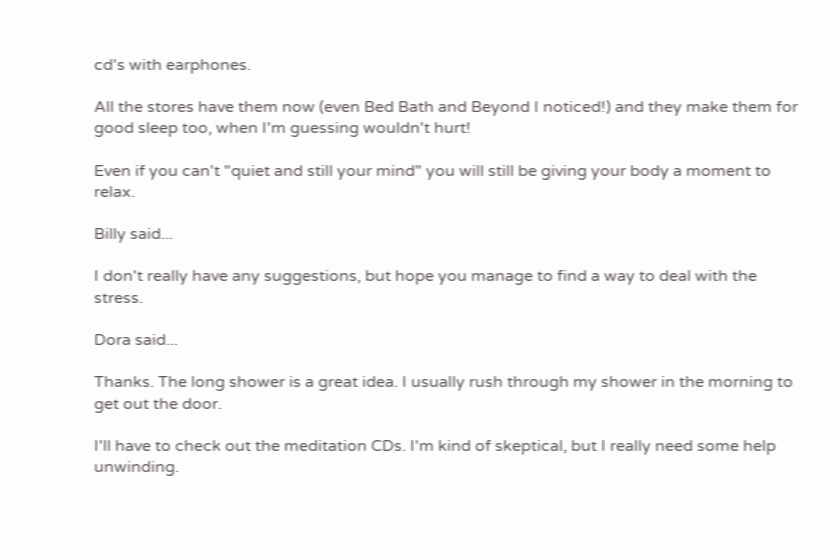cd's with earphones.

All the stores have them now (even Bed Bath and Beyond I noticed!) and they make them for good sleep too, when I'm guessing wouldn't hurt!

Even if you can't "quiet and still your mind" you will still be giving your body a moment to relax.

Billy said...

I don't really have any suggestions, but hope you manage to find a way to deal with the stress.

Dora said...

Thanks. The long shower is a great idea. I usually rush through my shower in the morning to get out the door.

I'll have to check out the meditation CDs. I'm kind of skeptical, but I really need some help unwinding.